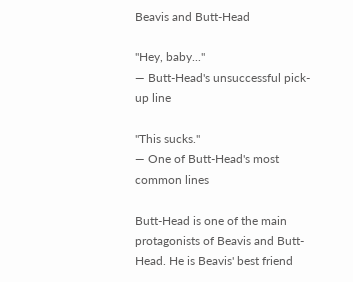Beavis and Butt-Head

"Hey, baby..."
— Butt-Head's unsuccessful pick-up line

"This sucks."
— One of Butt-Head's most common lines

Butt-Head is one of the main protagonists of Beavis and Butt-Head. He is Beavis' best friend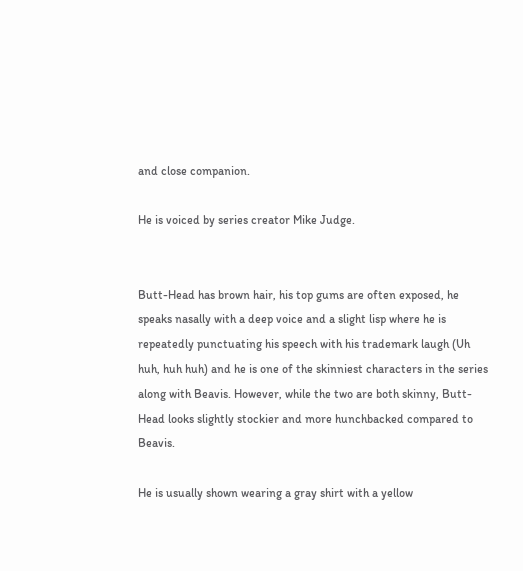and close companion.

He is voiced by series creator Mike Judge.


Butt-Head has brown hair, his top gums are often exposed, he speaks nasally with a deep voice and a slight lisp where he is repeatedly punctuating his speech with his trademark laugh (Uh huh, huh huh) and he is one of the skinniest characters in the series along with Beavis. However, while the two are both skinny, Butt-Head looks slightly stockier and more hunchbacked compared to Beavis.

He is usually shown wearing a gray shirt with a yellow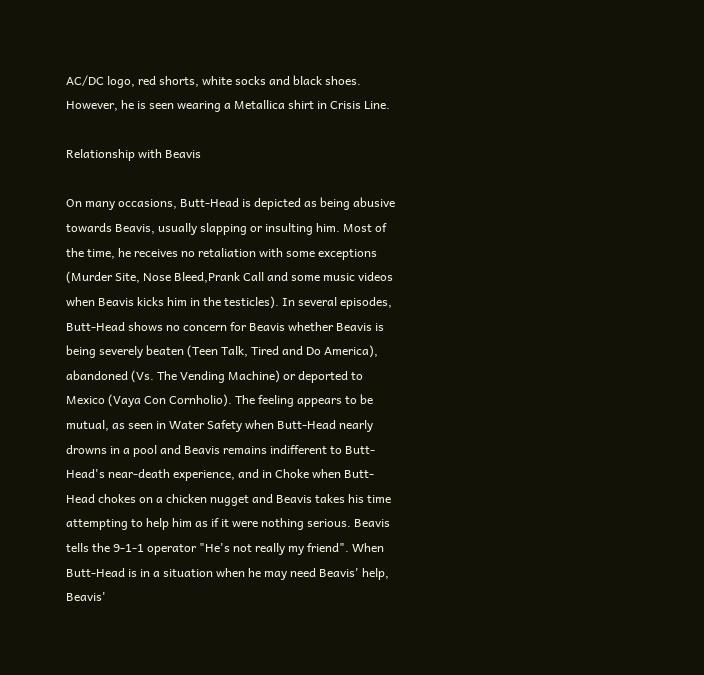AC/DC logo, red shorts, white socks and black shoes. However, he is seen wearing a Metallica shirt in Crisis Line.

Relationship with Beavis

On many occasions, Butt-Head is depicted as being abusive towards Beavis, usually slapping or insulting him. Most of the time, he receives no retaliation with some exceptions (Murder Site, Nose Bleed,Prank Call and some music videos when Beavis kicks him in the testicles). In several episodes, Butt-Head shows no concern for Beavis whether Beavis is being severely beaten (Teen Talk, Tired and Do America), abandoned (Vs. The Vending Machine) or deported to Mexico (Vaya Con Cornholio). The feeling appears to be mutual, as seen in Water Safety when Butt-Head nearly drowns in a pool and Beavis remains indifferent to Butt-Head's near-death experience, and in Choke when Butt-Head chokes on a chicken nugget and Beavis takes his time attempting to help him as if it were nothing serious. Beavis tells the 9-1-1 operator "He's not really my friend". When Butt-Head is in a situation when he may need Beavis' help, Beavis'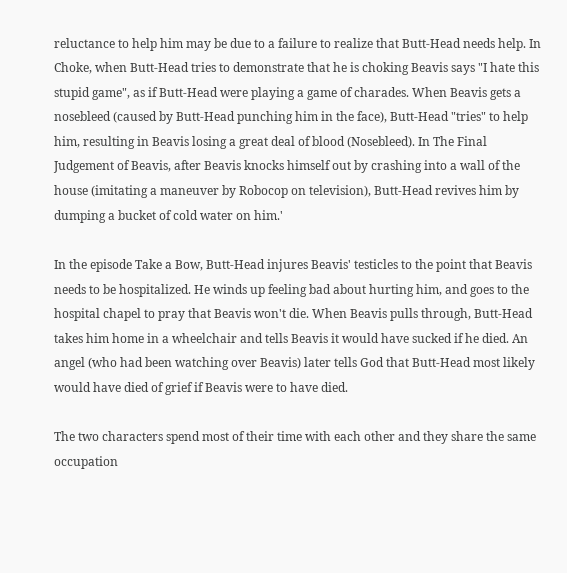reluctance to help him may be due to a failure to realize that Butt-Head needs help. In Choke, when Butt-Head tries to demonstrate that he is choking Beavis says "I hate this stupid game", as if Butt-Head were playing a game of charades. When Beavis gets a nosebleed (caused by Butt-Head punching him in the face), Butt-Head "tries" to help him, resulting in Beavis losing a great deal of blood (Nosebleed). In The Final Judgement of Beavis, after Beavis knocks himself out by crashing into a wall of the house (imitating a maneuver by Robocop on television), Butt-Head revives him by dumping a bucket of cold water on him.'

In the episode Take a Bow, Butt-Head injures Beavis' testicles to the point that Beavis needs to be hospitalized. He winds up feeling bad about hurting him, and goes to the hospital chapel to pray that Beavis won't die. When Beavis pulls through, Butt-Head takes him home in a wheelchair and tells Beavis it would have sucked if he died. An angel (who had been watching over Beavis) later tells God that Butt-Head most likely would have died of grief if Beavis were to have died.

The two characters spend most of their time with each other and they share the same occupation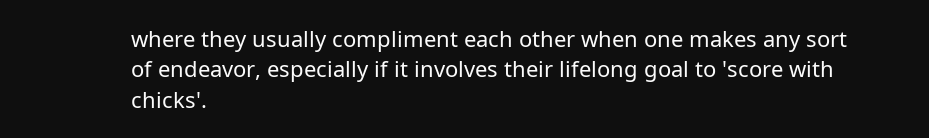where they usually compliment each other when one makes any sort of endeavor, especially if it involves their lifelong goal to 'score with chicks'.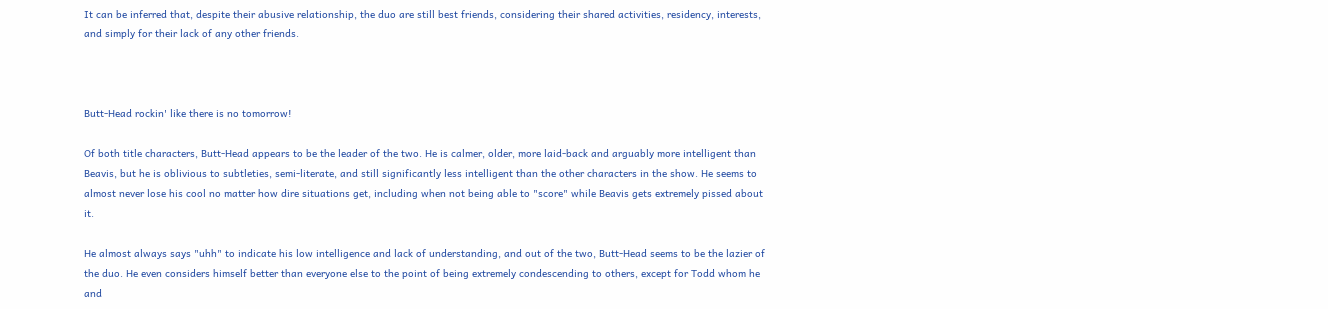It can be inferred that, despite their abusive relationship, the duo are still best friends, considering their shared activities, residency, interests, and simply for their lack of any other friends.



Butt-Head rockin' like there is no tomorrow!

Of both title characters, Butt-Head appears to be the leader of the two. He is calmer, older, more laid-back and arguably more intelligent than Beavis, but he is oblivious to subtleties, semi-literate, and still significantly less intelligent than the other characters in the show. He seems to almost never lose his cool no matter how dire situations get, including when not being able to "score" while Beavis gets extremely pissed about it.

He almost always says "uhh" to indicate his low intelligence and lack of understanding, and out of the two, Butt-Head seems to be the lazier of the duo. He even considers himself better than everyone else to the point of being extremely condescending to others, except for Todd whom he and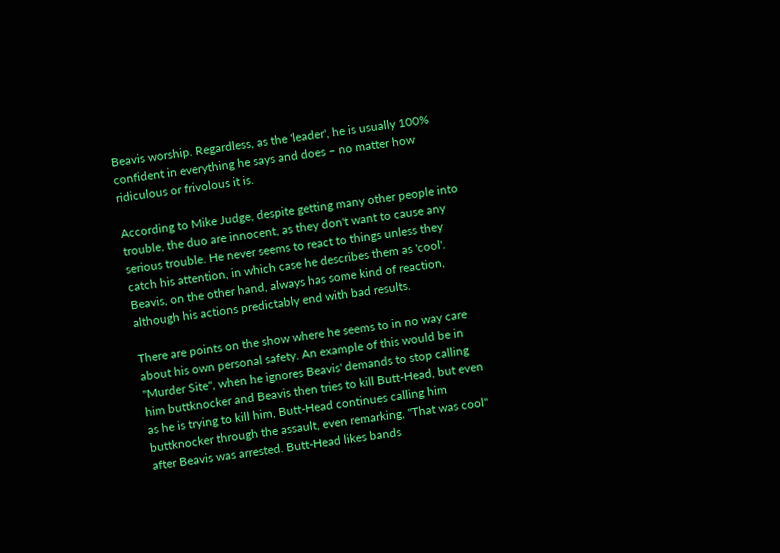Beavis worship. Regardless, as the 'leader', he is usually 100% confident in everything he says and does – no matter how ridiculous or frivolous it is.

According to Mike Judge, despite getting many other people into trouble, the duo are innocent, as they don't want to cause any serious trouble. He never seems to react to things unless they catch his attention, in which case he describes them as 'cool'. Beavis, on the other hand, always has some kind of reaction, although his actions predictably end with bad results.

There are points on the show where he seems to in no way care about his own personal safety. An example of this would be in "Murder Site", when he ignores Beavis' demands to stop calling him buttknocker and Beavis then tries to kill Butt-Head, but even as he is trying to kill him, Butt-Head continues calling him buttknocker through the assault, even remarking, "That was cool" after Beavis was arrested. Butt-Head likes bands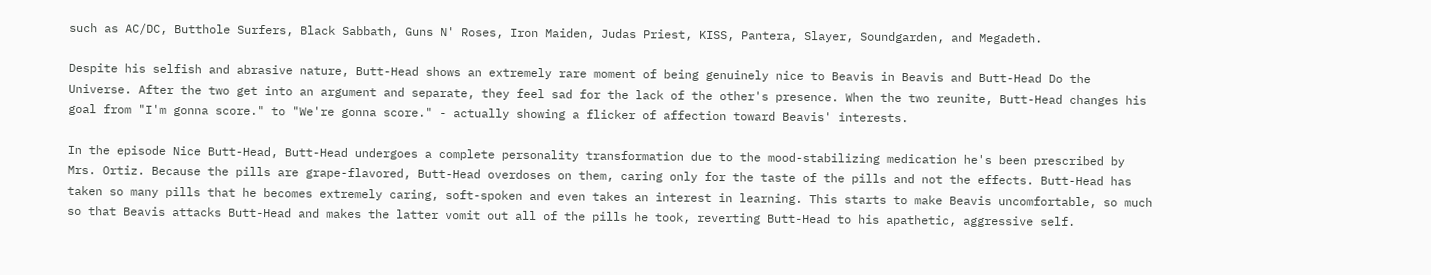such as AC/DC, Butthole Surfers, Black Sabbath, Guns N' Roses, Iron Maiden, Judas Priest, KISS, Pantera, Slayer, Soundgarden, and Megadeth.

Despite his selfish and abrasive nature, Butt-Head shows an extremely rare moment of being genuinely nice to Beavis in Beavis and Butt-Head Do the Universe. After the two get into an argument and separate, they feel sad for the lack of the other's presence. When the two reunite, Butt-Head changes his goal from "I'm gonna score." to "We're gonna score." - actually showing a flicker of affection toward Beavis' interests.

In the episode Nice Butt-Head, Butt-Head undergoes a complete personality transformation due to the mood-stabilizing medication he's been prescribed by Mrs. Ortiz. Because the pills are grape-flavored, Butt-Head overdoses on them, caring only for the taste of the pills and not the effects. Butt-Head has taken so many pills that he becomes extremely caring, soft-spoken and even takes an interest in learning. This starts to make Beavis uncomfortable, so much so that Beavis attacks Butt-Head and makes the latter vomit out all of the pills he took, reverting Butt-Head to his apathetic, aggressive self.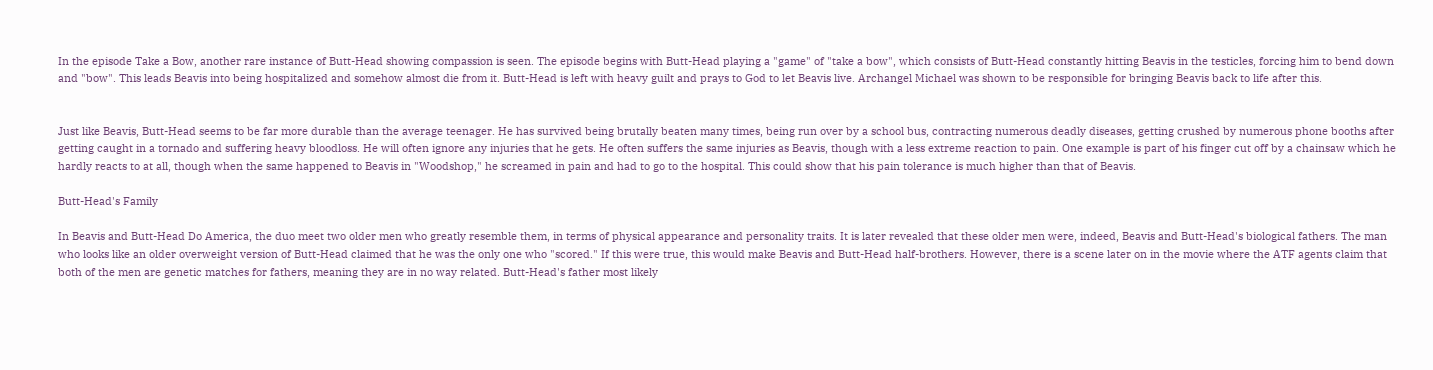In the episode Take a Bow, another rare instance of Butt-Head showing compassion is seen. The episode begins with Butt-Head playing a "game" of "take a bow", which consists of Butt-Head constantly hitting Beavis in the testicles, forcing him to bend down and "bow". This leads Beavis into being hospitalized and somehow almost die from it. Butt-Head is left with heavy guilt and prays to God to let Beavis live. Archangel Michael was shown to be responsible for bringing Beavis back to life after this.


Just like Beavis, Butt-Head seems to be far more durable than the average teenager. He has survived being brutally beaten many times, being run over by a school bus, contracting numerous deadly diseases, getting crushed by numerous phone booths after getting caught in a tornado and suffering heavy bloodloss. He will often ignore any injuries that he gets. He often suffers the same injuries as Beavis, though with a less extreme reaction to pain. One example is part of his finger cut off by a chainsaw which he hardly reacts to at all, though when the same happened to Beavis in "Woodshop," he screamed in pain and had to go to the hospital. This could show that his pain tolerance is much higher than that of Beavis.

Butt-Head's Family

In Beavis and Butt-Head Do America, the duo meet two older men who greatly resemble them, in terms of physical appearance and personality traits. It is later revealed that these older men were, indeed, Beavis and Butt-Head's biological fathers. The man who looks like an older overweight version of Butt-Head claimed that he was the only one who "scored." If this were true, this would make Beavis and Butt-Head half-brothers. However, there is a scene later on in the movie where the ATF agents claim that both of the men are genetic matches for fathers, meaning they are in no way related. Butt-Head's father most likely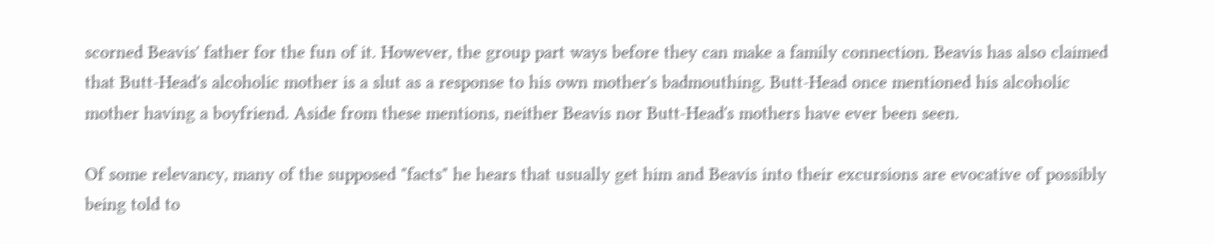scorned Beavis' father for the fun of it. However, the group part ways before they can make a family connection. Beavis has also claimed that Butt-Head's alcoholic mother is a slut as a response to his own mother's badmouthing. Butt-Head once mentioned his alcoholic mother having a boyfriend. Aside from these mentions, neither Beavis nor Butt-Head's mothers have ever been seen.

Of some relevancy, many of the supposed "facts" he hears that usually get him and Beavis into their excursions are evocative of possibly being told to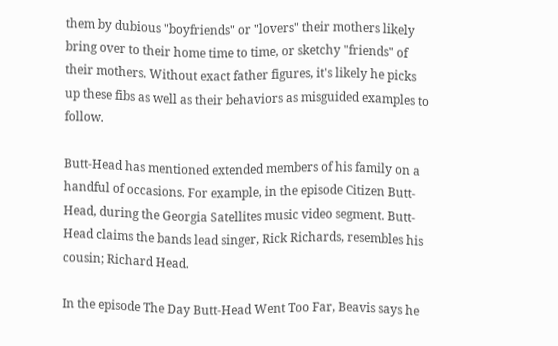them by dubious "boyfriends" or "lovers" their mothers likely bring over to their home time to time, or sketchy "friends" of their mothers. Without exact father figures, it's likely he picks up these fibs as well as their behaviors as misguided examples to follow.

Butt-Head has mentioned extended members of his family on a handful of occasions. For example, in the episode Citizen Butt-Head, during the Georgia Satellites music video segment. Butt-Head claims the bands lead singer, Rick Richards, resembles his cousin; Richard Head.

In the episode The Day Butt-Head Went Too Far, Beavis says he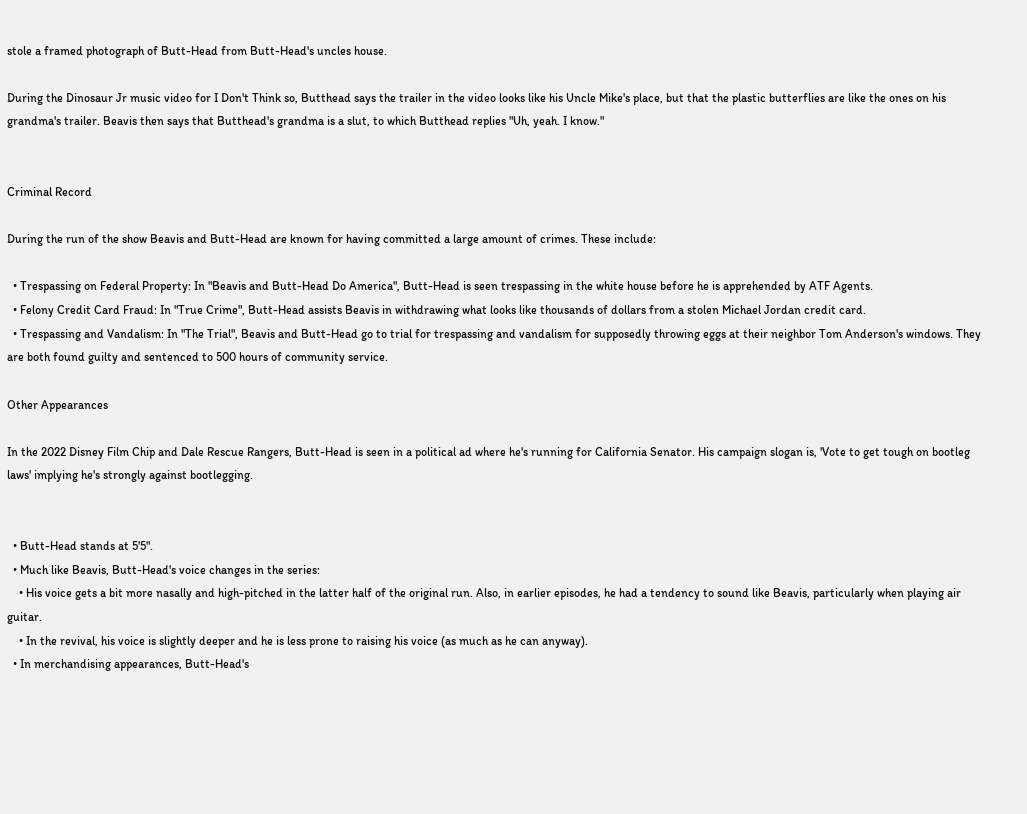stole a framed photograph of Butt-Head from Butt-Head's uncles house.

During the Dinosaur Jr music video for I Don't Think so, Butthead says the trailer in the video looks like his Uncle Mike's place, but that the plastic butterflies are like the ones on his grandma's trailer. Beavis then says that Butthead's grandma is a slut, to which Butthead replies "Uh, yeah. I know."


Criminal Record

During the run of the show Beavis and Butt-Head are known for having committed a large amount of crimes. These include:

  • Trespassing on Federal Property: In "Beavis and Butt-Head Do America", Butt-Head is seen trespassing in the white house before he is apprehended by ATF Agents.
  • Felony Credit Card Fraud: In "True Crime", Butt-Head assists Beavis in withdrawing what looks like thousands of dollars from a stolen Michael Jordan credit card.
  • Trespassing and Vandalism: In "The Trial", Beavis and Butt-Head go to trial for trespassing and vandalism for supposedly throwing eggs at their neighbor Tom Anderson's windows. They are both found guilty and sentenced to 500 hours of community service.

Other Appearances

In the 2022 Disney Film Chip and Dale Rescue Rangers, Butt-Head is seen in a political ad where he's running for California Senator. His campaign slogan is, 'Vote to get tough on bootleg laws' implying he's strongly against bootlegging.


  • Butt-Head stands at 5'5".
  • Much like Beavis, Butt-Head's voice changes in the series:
    • His voice gets a bit more nasally and high-pitched in the latter half of the original run. Also, in earlier episodes, he had a tendency to sound like Beavis, particularly when playing air guitar.
    • In the revival, his voice is slightly deeper and he is less prone to raising his voice (as much as he can anyway).
  • In merchandising appearances, Butt-Head's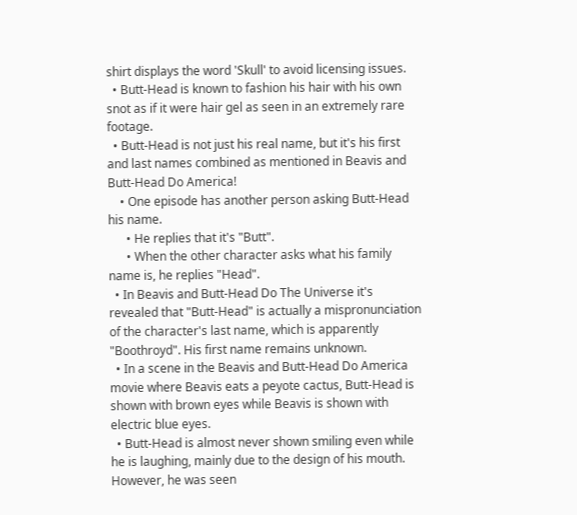shirt displays the word 'Skull' to avoid licensing issues.
  • Butt-Head is known to fashion his hair with his own snot as if it were hair gel as seen in an extremely rare footage.
  • Butt-Head is not just his real name, but it's his first and last names combined as mentioned in Beavis and Butt-Head Do America!
    • One episode has another person asking Butt-Head his name.
      • He replies that it's "Butt".
      • When the other character asks what his family name is, he replies "Head".
  • In Beavis and Butt-Head Do The Universe it's revealed that "Butt-Head" is actually a mispronunciation of the character's last name, which is apparently "Boothroyd". His first name remains unknown.
  • In a scene in the Beavis and Butt-Head Do America movie where Beavis eats a peyote cactus, Butt-Head is shown with brown eyes while Beavis is shown with electric blue eyes.
  • Butt-Head is almost never shown smiling even while he is laughing, mainly due to the design of his mouth. However, he was seen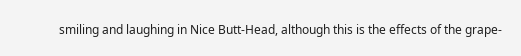smiling and laughing in Nice Butt-Head, although this is the effects of the grape-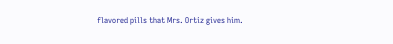flavored pills that Mrs. Ortiz gives him.